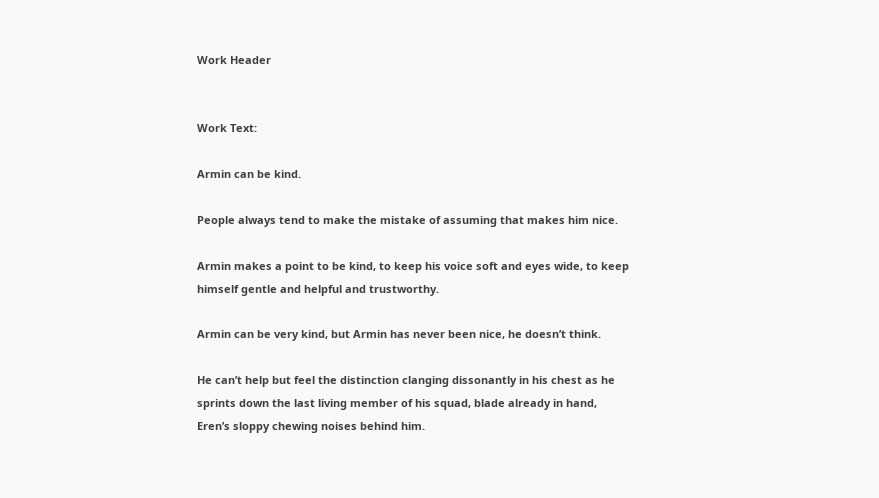Work Header


Work Text:

Armin can be kind.

People always tend to make the mistake of assuming that makes him nice.

Armin makes a point to be kind, to keep his voice soft and eyes wide, to keep himself gentle and helpful and trustworthy.

Armin can be very kind, but Armin has never been nice, he doesn’t think.

He can’t help but feel the distinction clanging dissonantly in his chest as he sprints down the last living member of his squad, blade already in hand, Eren’s sloppy chewing noises behind him.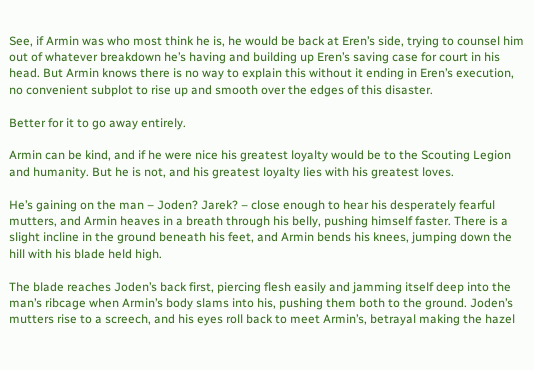See, if Armin was who most think he is, he would be back at Eren’s side, trying to counsel him out of whatever breakdown he’s having and building up Eren’s saving case for court in his head. But Armin knows there is no way to explain this without it ending in Eren’s execution, no convenient subplot to rise up and smooth over the edges of this disaster.

Better for it to go away entirely.

Armin can be kind, and if he were nice his greatest loyalty would be to the Scouting Legion and humanity. But he is not, and his greatest loyalty lies with his greatest loves.

He’s gaining on the man – Joden? Jarek? – close enough to hear his desperately fearful mutters, and Armin heaves in a breath through his belly, pushing himself faster. There is a slight incline in the ground beneath his feet, and Armin bends his knees, jumping down the hill with his blade held high.

The blade reaches Joden’s back first, piercing flesh easily and jamming itself deep into the man’s ribcage when Armin’s body slams into his, pushing them both to the ground. Joden’s mutters rise to a screech, and his eyes roll back to meet Armin’s, betrayal making the hazel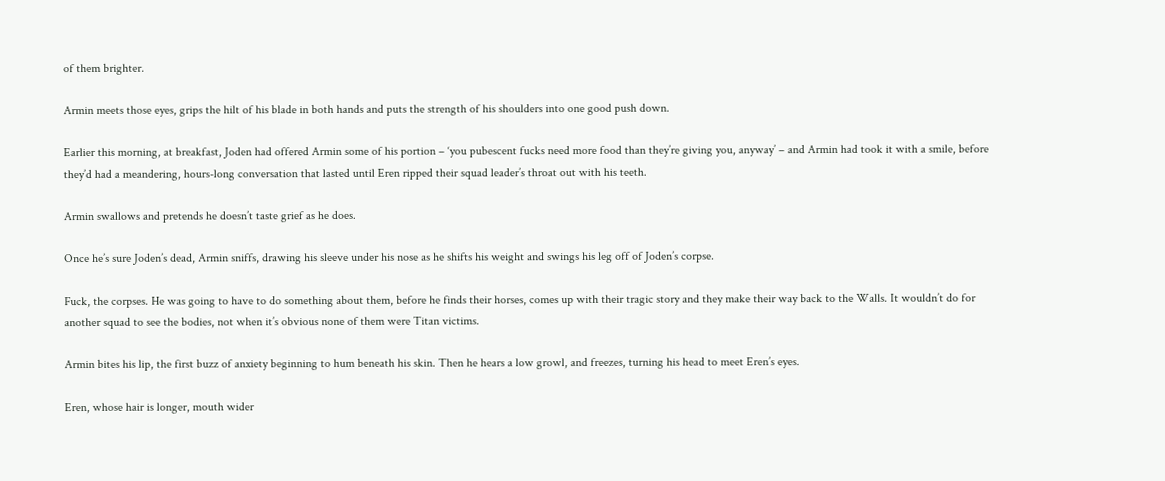of them brighter.

Armin meets those eyes, grips the hilt of his blade in both hands and puts the strength of his shoulders into one good push down.

Earlier this morning, at breakfast, Joden had offered Armin some of his portion – ‘you pubescent fucks need more food than they’re giving you, anyway’ – and Armin had took it with a smile, before they’d had a meandering, hours-long conversation that lasted until Eren ripped their squad leader’s throat out with his teeth.

Armin swallows and pretends he doesn’t taste grief as he does.

Once he’s sure Joden’s dead, Armin sniffs, drawing his sleeve under his nose as he shifts his weight and swings his leg off of Joden’s corpse.

Fuck, the corpses. He was going to have to do something about them, before he finds their horses, comes up with their tragic story and they make their way back to the Walls. It wouldn’t do for another squad to see the bodies, not when it’s obvious none of them were Titan victims.

Armin bites his lip, the first buzz of anxiety beginning to hum beneath his skin. Then he hears a low growl, and freezes, turning his head to meet Eren’s eyes.

Eren, whose hair is longer, mouth wider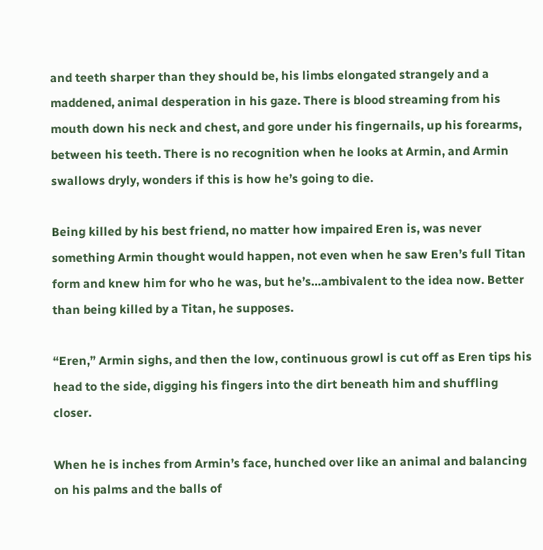and teeth sharper than they should be, his limbs elongated strangely and a maddened, animal desperation in his gaze. There is blood streaming from his mouth down his neck and chest, and gore under his fingernails, up his forearms, between his teeth. There is no recognition when he looks at Armin, and Armin swallows dryly, wonders if this is how he’s going to die.

Being killed by his best friend, no matter how impaired Eren is, was never something Armin thought would happen, not even when he saw Eren’s full Titan form and knew him for who he was, but he’s…ambivalent to the idea now. Better than being killed by a Titan, he supposes.

“Eren,” Armin sighs, and then the low, continuous growl is cut off as Eren tips his head to the side, digging his fingers into the dirt beneath him and shuffling closer.

When he is inches from Armin’s face, hunched over like an animal and balancing on his palms and the balls of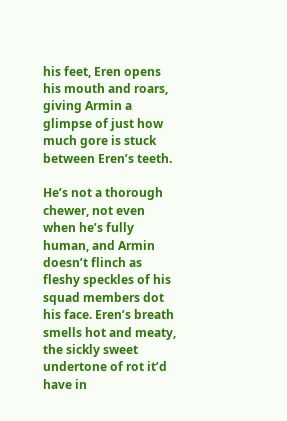his feet, Eren opens his mouth and roars, giving Armin a glimpse of just how much gore is stuck between Eren’s teeth.

He’s not a thorough chewer, not even when he’s fully human, and Armin doesn’t flinch as fleshy speckles of his squad members dot his face. Eren’s breath smells hot and meaty, the sickly sweet undertone of rot it’d have in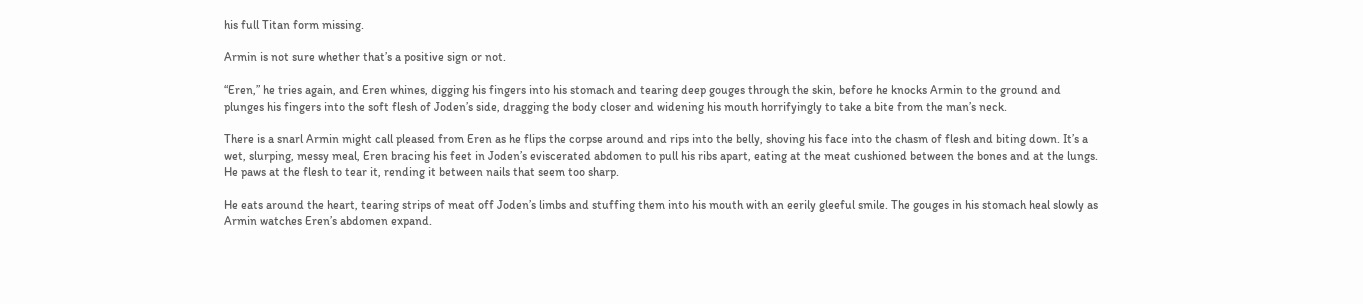his full Titan form missing.

Armin is not sure whether that’s a positive sign or not.

“Eren,” he tries again, and Eren whines, digging his fingers into his stomach and tearing deep gouges through the skin, before he knocks Armin to the ground and plunges his fingers into the soft flesh of Joden’s side, dragging the body closer and widening his mouth horrifyingly to take a bite from the man’s neck.

There is a snarl Armin might call pleased from Eren as he flips the corpse around and rips into the belly, shoving his face into the chasm of flesh and biting down. It’s a wet, slurping, messy meal, Eren bracing his feet in Joden’s eviscerated abdomen to pull his ribs apart, eating at the meat cushioned between the bones and at the lungs. He paws at the flesh to tear it, rending it between nails that seem too sharp.

He eats around the heart, tearing strips of meat off Joden’s limbs and stuffing them into his mouth with an eerily gleeful smile. The gouges in his stomach heal slowly as Armin watches Eren’s abdomen expand.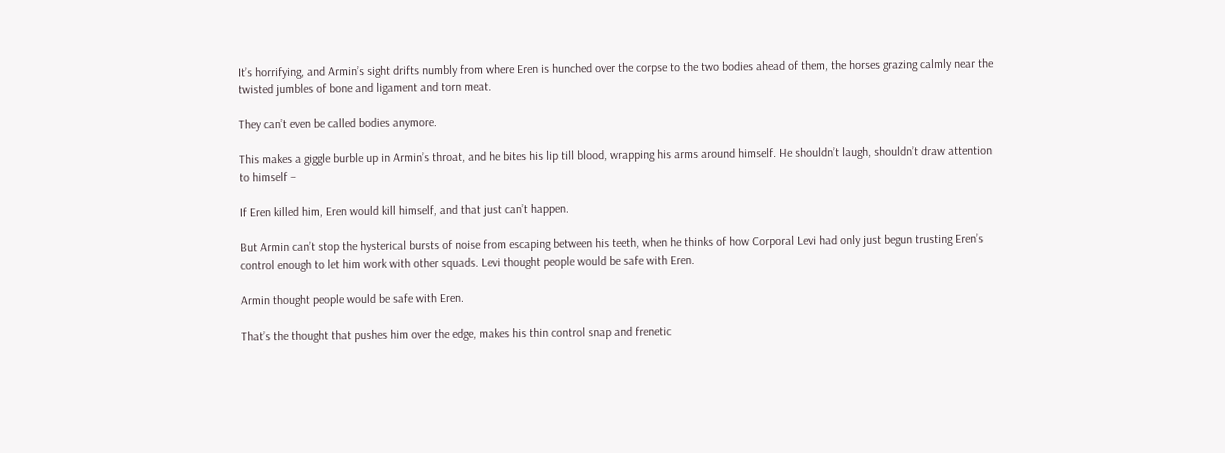It’s horrifying, and Armin’s sight drifts numbly from where Eren is hunched over the corpse to the two bodies ahead of them, the horses grazing calmly near the twisted jumbles of bone and ligament and torn meat.

They can’t even be called bodies anymore.

This makes a giggle burble up in Armin’s throat, and he bites his lip till blood, wrapping his arms around himself. He shouldn’t laugh, shouldn’t draw attention to himself –

If Eren killed him, Eren would kill himself, and that just can’t happen.

But Armin can’t stop the hysterical bursts of noise from escaping between his teeth, when he thinks of how Corporal Levi had only just begun trusting Eren’s control enough to let him work with other squads. Levi thought people would be safe with Eren.

Armin thought people would be safe with Eren.

That’s the thought that pushes him over the edge, makes his thin control snap and frenetic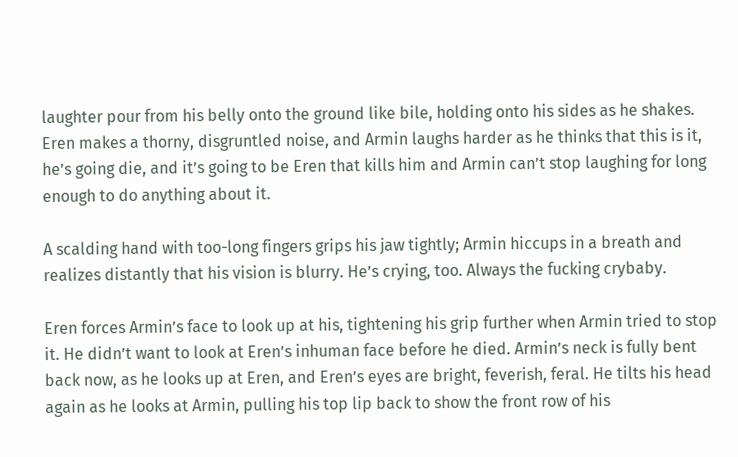laughter pour from his belly onto the ground like bile, holding onto his sides as he shakes. Eren makes a thorny, disgruntled noise, and Armin laughs harder as he thinks that this is it, he’s going die, and it’s going to be Eren that kills him and Armin can’t stop laughing for long enough to do anything about it.

A scalding hand with too-long fingers grips his jaw tightly; Armin hiccups in a breath and realizes distantly that his vision is blurry. He’s crying, too. Always the fucking crybaby.

Eren forces Armin’s face to look up at his, tightening his grip further when Armin tried to stop it. He didn’t want to look at Eren’s inhuman face before he died. Armin’s neck is fully bent back now, as he looks up at Eren, and Eren’s eyes are bright, feverish, feral. He tilts his head again as he looks at Armin, pulling his top lip back to show the front row of his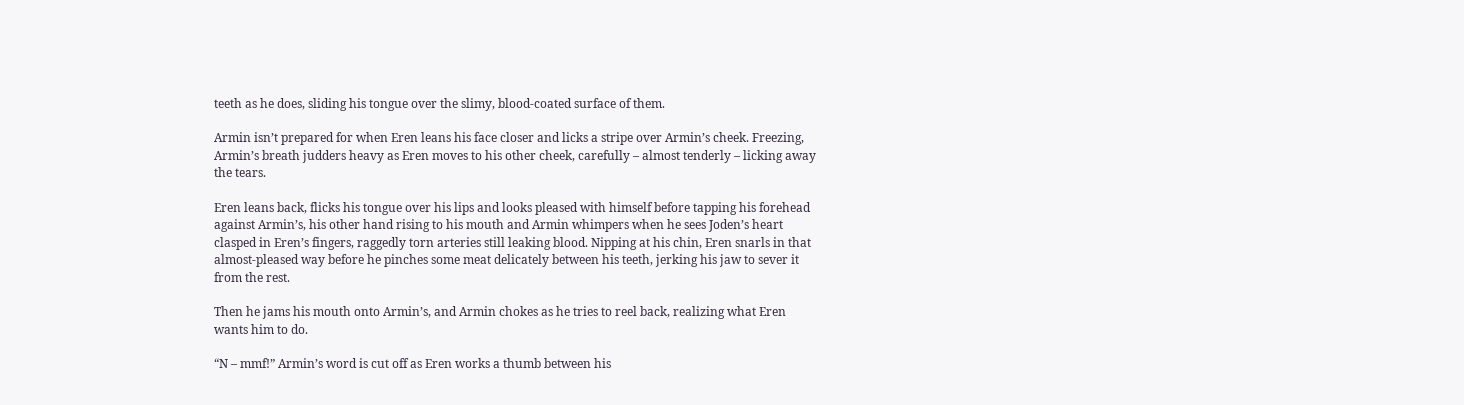teeth as he does, sliding his tongue over the slimy, blood-coated surface of them.

Armin isn’t prepared for when Eren leans his face closer and licks a stripe over Armin’s cheek. Freezing, Armin’s breath judders heavy as Eren moves to his other cheek, carefully – almost tenderly – licking away the tears.

Eren leans back, flicks his tongue over his lips and looks pleased with himself before tapping his forehead against Armin’s, his other hand rising to his mouth and Armin whimpers when he sees Joden’s heart clasped in Eren’s fingers, raggedly torn arteries still leaking blood. Nipping at his chin, Eren snarls in that almost-pleased way before he pinches some meat delicately between his teeth, jerking his jaw to sever it from the rest.

Then he jams his mouth onto Armin’s, and Armin chokes as he tries to reel back, realizing what Eren wants him to do.

“N – mmf!” Armin’s word is cut off as Eren works a thumb between his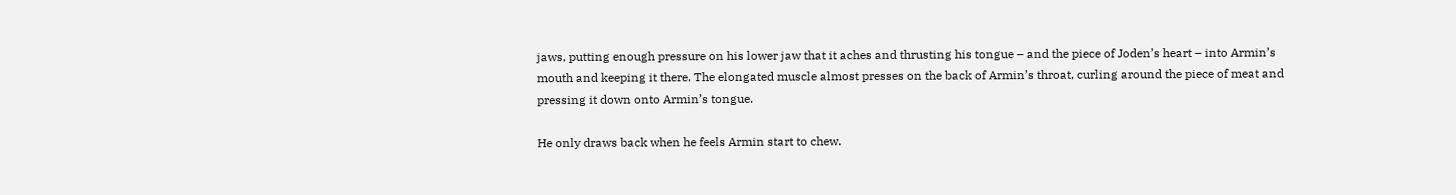jaws, putting enough pressure on his lower jaw that it aches and thrusting his tongue – and the piece of Joden’s heart – into Armin’s mouth and keeping it there. The elongated muscle almost presses on the back of Armin’s throat, curling around the piece of meat and pressing it down onto Armin’s tongue.

He only draws back when he feels Armin start to chew.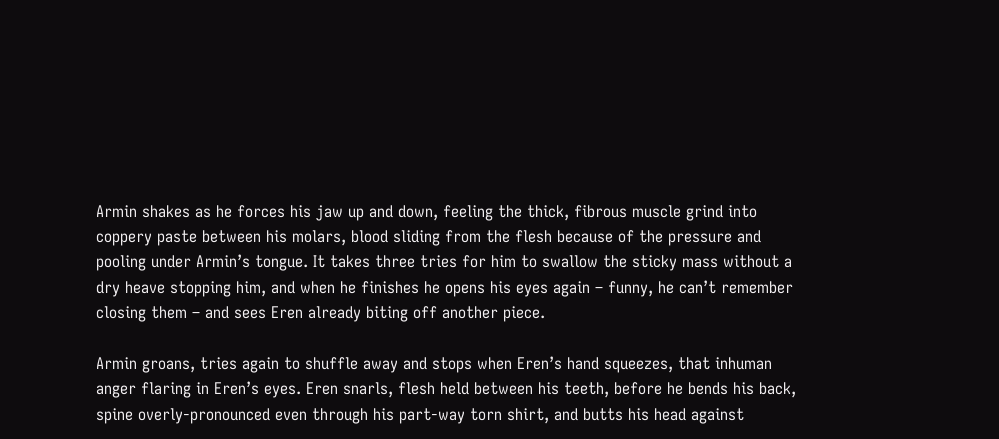Armin shakes as he forces his jaw up and down, feeling the thick, fibrous muscle grind into coppery paste between his molars, blood sliding from the flesh because of the pressure and pooling under Armin’s tongue. It takes three tries for him to swallow the sticky mass without a dry heave stopping him, and when he finishes he opens his eyes again – funny, he can’t remember closing them – and sees Eren already biting off another piece.

Armin groans, tries again to shuffle away and stops when Eren’s hand squeezes, that inhuman anger flaring in Eren’s eyes. Eren snarls, flesh held between his teeth, before he bends his back, spine overly-pronounced even through his part-way torn shirt, and butts his head against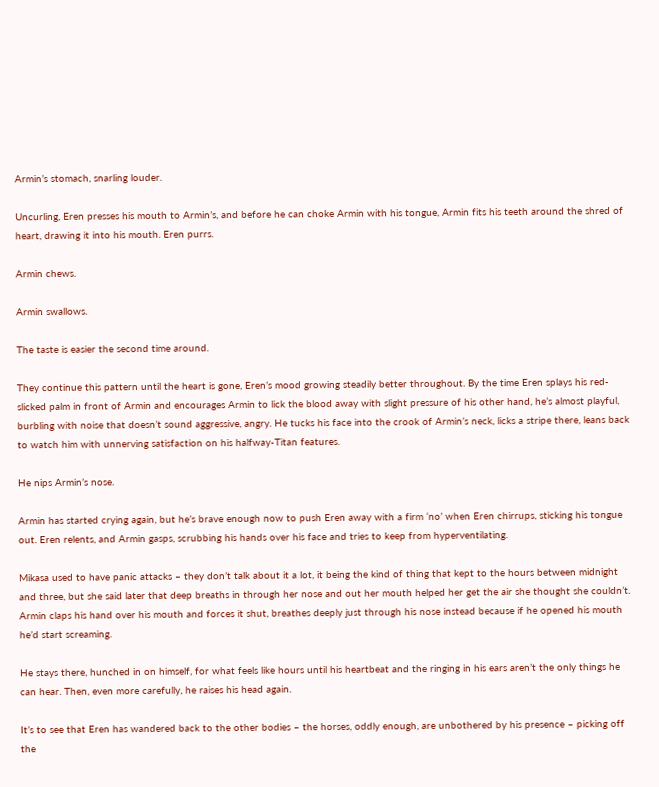Armin’s stomach, snarling louder.

Uncurling, Eren presses his mouth to Armin’s, and before he can choke Armin with his tongue, Armin fits his teeth around the shred of heart, drawing it into his mouth. Eren purrs.

Armin chews.

Armin swallows.

The taste is easier the second time around.

They continue this pattern until the heart is gone, Eren’s mood growing steadily better throughout. By the time Eren splays his red-slicked palm in front of Armin and encourages Armin to lick the blood away with slight pressure of his other hand, he’s almost playful, burbling with noise that doesn’t sound aggressive, angry. He tucks his face into the crook of Armin’s neck, licks a stripe there, leans back to watch him with unnerving satisfaction on his halfway-Titan features.

He nips Armin’s nose.

Armin has started crying again, but he’s brave enough now to push Eren away with a firm ‘no’ when Eren chirrups, sticking his tongue out. Eren relents, and Armin gasps, scrubbing his hands over his face and tries to keep from hyperventilating.

Mikasa used to have panic attacks – they don’t talk about it a lot, it being the kind of thing that kept to the hours between midnight and three, but she said later that deep breaths in through her nose and out her mouth helped her get the air she thought she couldn’t. Armin claps his hand over his mouth and forces it shut, breathes deeply just through his nose instead because if he opened his mouth he’d start screaming.

He stays there, hunched in on himself, for what feels like hours until his heartbeat and the ringing in his ears aren’t the only things he can hear. Then, even more carefully, he raises his head again.

It’s to see that Eren has wandered back to the other bodies – the horses, oddly enough, are unbothered by his presence – picking off the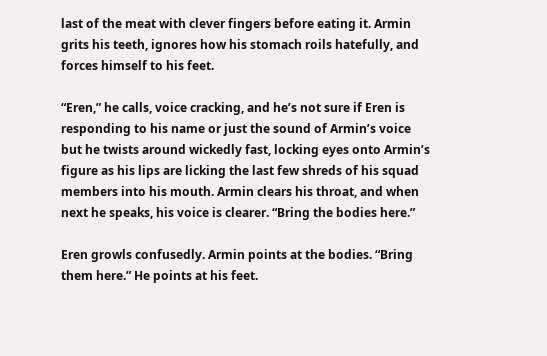last of the meat with clever fingers before eating it. Armin grits his teeth, ignores how his stomach roils hatefully, and forces himself to his feet.

“Eren,” he calls, voice cracking, and he’s not sure if Eren is responding to his name or just the sound of Armin’s voice but he twists around wickedly fast, locking eyes onto Armin’s figure as his lips are licking the last few shreds of his squad members into his mouth. Armin clears his throat, and when next he speaks, his voice is clearer. “Bring the bodies here.”

Eren growls confusedly. Armin points at the bodies. “Bring them here.” He points at his feet.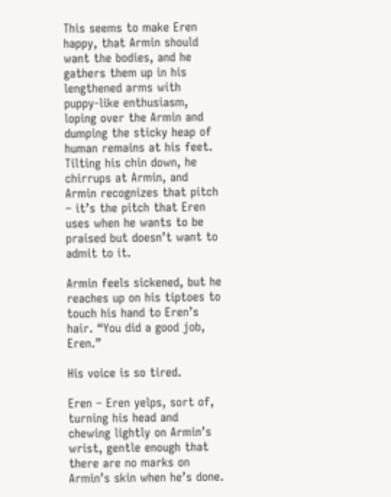This seems to make Eren happy, that Armin should want the bodies, and he gathers them up in his lengthened arms with puppy-like enthusiasm, loping over the Armin and dumping the sticky heap of human remains at his feet. Tilting his chin down, he chirrups at Armin, and Armin recognizes that pitch – it’s the pitch that Eren uses when he wants to be praised but doesn’t want to admit to it.

Armin feels sickened, but he reaches up on his tiptoes to touch his hand to Eren’s hair. “You did a good job, Eren.”

His voice is so tired.

Eren – Eren yelps, sort of, turning his head and chewing lightly on Armin’s wrist, gentle enough that there are no marks on Armin’s skin when he’s done.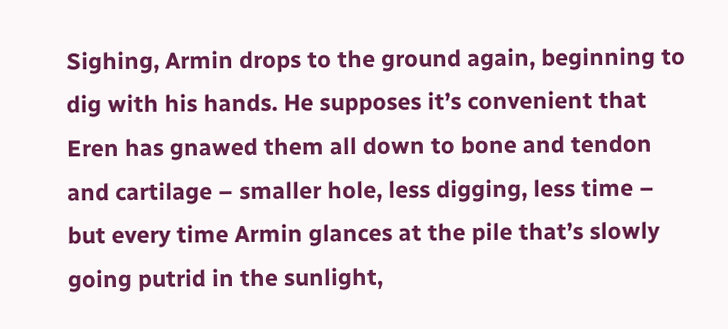Sighing, Armin drops to the ground again, beginning to dig with his hands. He supposes it’s convenient that Eren has gnawed them all down to bone and tendon and cartilage – smaller hole, less digging, less time – but every time Armin glances at the pile that’s slowly going putrid in the sunlight,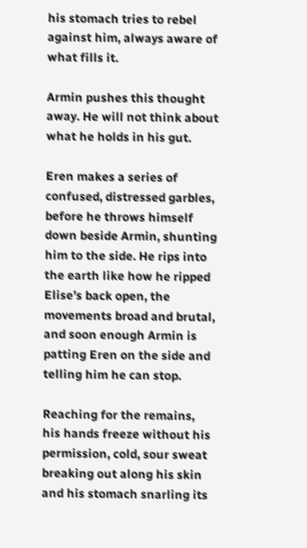his stomach tries to rebel against him, always aware of what fills it.

Armin pushes this thought away. He will not think about what he holds in his gut.

Eren makes a series of confused, distressed garbles, before he throws himself down beside Armin, shunting him to the side. He rips into the earth like how he ripped Elise’s back open, the movements broad and brutal, and soon enough Armin is patting Eren on the side and telling him he can stop.

Reaching for the remains, his hands freeze without his permission, cold, sour sweat breaking out along his skin and his stomach snarling its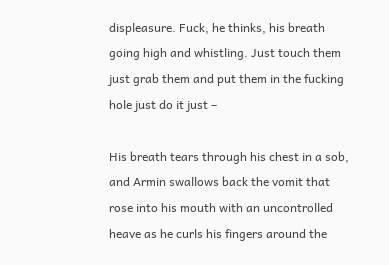displeasure. Fuck, he thinks, his breath going high and whistling. Just touch them just grab them and put them in the fucking hole just do it just –

His breath tears through his chest in a sob, and Armin swallows back the vomit that rose into his mouth with an uncontrolled heave as he curls his fingers around the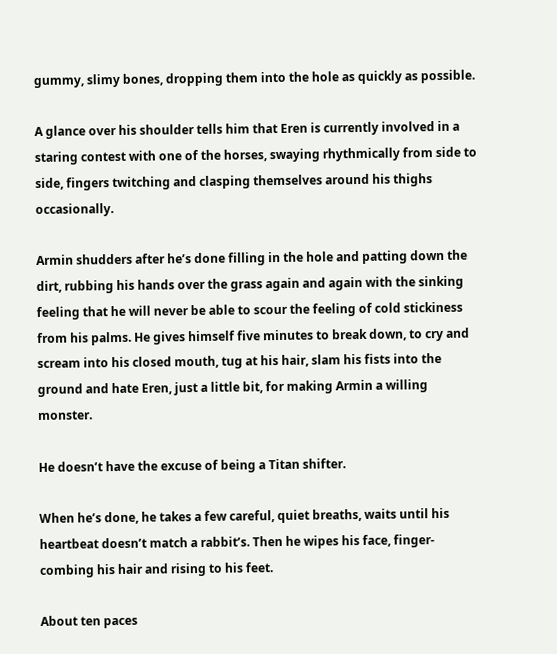gummy, slimy bones, dropping them into the hole as quickly as possible.

A glance over his shoulder tells him that Eren is currently involved in a staring contest with one of the horses, swaying rhythmically from side to side, fingers twitching and clasping themselves around his thighs occasionally.

Armin shudders after he’s done filling in the hole and patting down the dirt, rubbing his hands over the grass again and again with the sinking feeling that he will never be able to scour the feeling of cold stickiness from his palms. He gives himself five minutes to break down, to cry and scream into his closed mouth, tug at his hair, slam his fists into the ground and hate Eren, just a little bit, for making Armin a willing monster.

He doesn’t have the excuse of being a Titan shifter.

When he’s done, he takes a few careful, quiet breaths, waits until his heartbeat doesn’t match a rabbit’s. Then he wipes his face, finger-combing his hair and rising to his feet.

About ten paces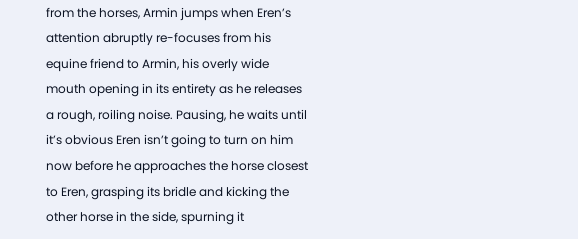from the horses, Armin jumps when Eren’s attention abruptly re-focuses from his equine friend to Armin, his overly wide mouth opening in its entirety as he releases a rough, roiling noise. Pausing, he waits until it’s obvious Eren isn’t going to turn on him now before he approaches the horse closest to Eren, grasping its bridle and kicking the other horse in the side, spurning it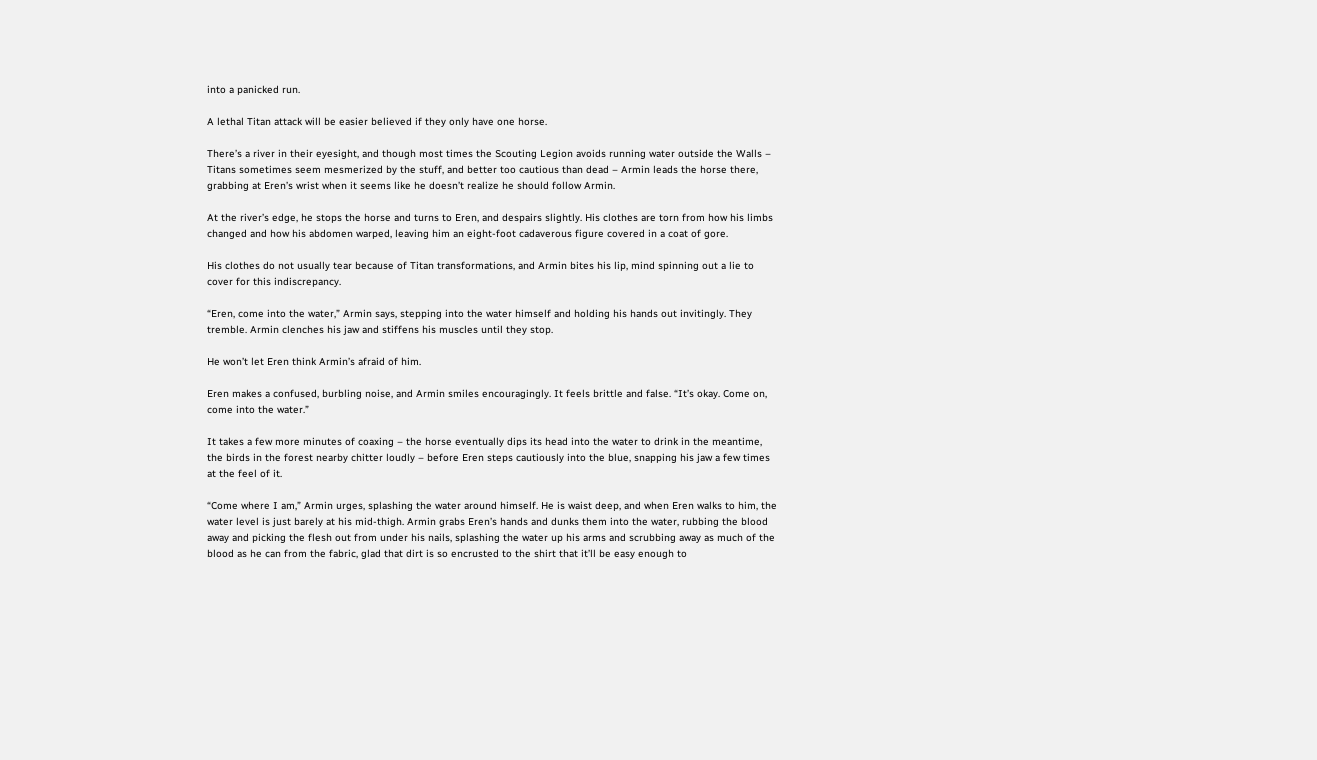into a panicked run.

A lethal Titan attack will be easier believed if they only have one horse.

There’s a river in their eyesight, and though most times the Scouting Legion avoids running water outside the Walls – Titans sometimes seem mesmerized by the stuff, and better too cautious than dead – Armin leads the horse there, grabbing at Eren’s wrist when it seems like he doesn’t realize he should follow Armin.

At the river’s edge, he stops the horse and turns to Eren, and despairs slightly. His clothes are torn from how his limbs changed and how his abdomen warped, leaving him an eight-foot cadaverous figure covered in a coat of gore.

His clothes do not usually tear because of Titan transformations, and Armin bites his lip, mind spinning out a lie to cover for this indiscrepancy.

“Eren, come into the water,” Armin says, stepping into the water himself and holding his hands out invitingly. They tremble. Armin clenches his jaw and stiffens his muscles until they stop.

He won’t let Eren think Armin’s afraid of him.

Eren makes a confused, burbling noise, and Armin smiles encouragingly. It feels brittle and false. “It’s okay. Come on, come into the water.”

It takes a few more minutes of coaxing – the horse eventually dips its head into the water to drink in the meantime, the birds in the forest nearby chitter loudly – before Eren steps cautiously into the blue, snapping his jaw a few times at the feel of it.

“Come where I am,” Armin urges, splashing the water around himself. He is waist deep, and when Eren walks to him, the water level is just barely at his mid-thigh. Armin grabs Eren’s hands and dunks them into the water, rubbing the blood away and picking the flesh out from under his nails, splashing the water up his arms and scrubbing away as much of the blood as he can from the fabric, glad that dirt is so encrusted to the shirt that it’ll be easy enough to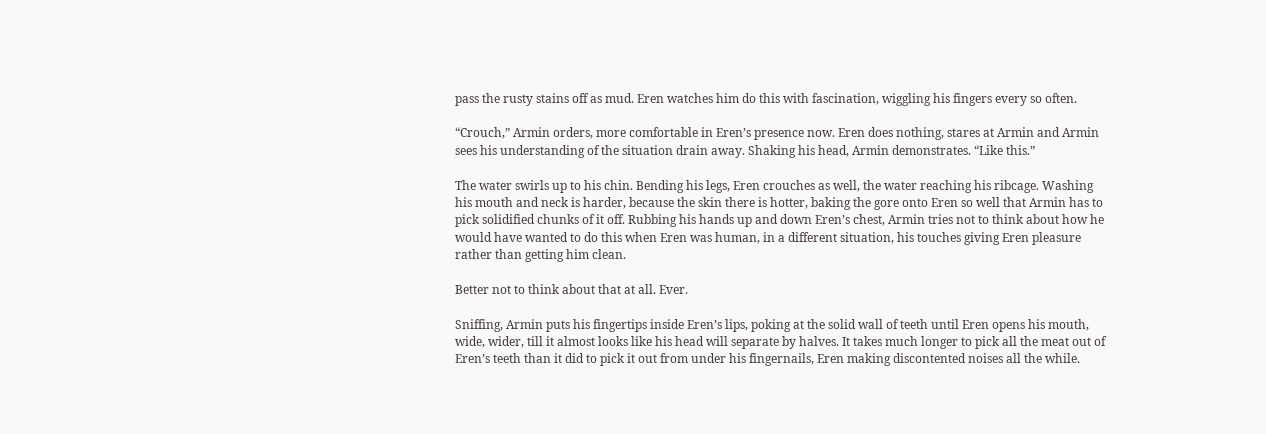pass the rusty stains off as mud. Eren watches him do this with fascination, wiggling his fingers every so often.

“Crouch,” Armin orders, more comfortable in Eren’s presence now. Eren does nothing, stares at Armin and Armin sees his understanding of the situation drain away. Shaking his head, Armin demonstrates. “Like this.”

The water swirls up to his chin. Bending his legs, Eren crouches as well, the water reaching his ribcage. Washing his mouth and neck is harder, because the skin there is hotter, baking the gore onto Eren so well that Armin has to pick solidified chunks of it off. Rubbing his hands up and down Eren’s chest, Armin tries not to think about how he would have wanted to do this when Eren was human, in a different situation, his touches giving Eren pleasure rather than getting him clean.

Better not to think about that at all. Ever.

Sniffing, Armin puts his fingertips inside Eren’s lips, poking at the solid wall of teeth until Eren opens his mouth, wide, wider, till it almost looks like his head will separate by halves. It takes much longer to pick all the meat out of Eren’s teeth than it did to pick it out from under his fingernails, Eren making discontented noises all the while.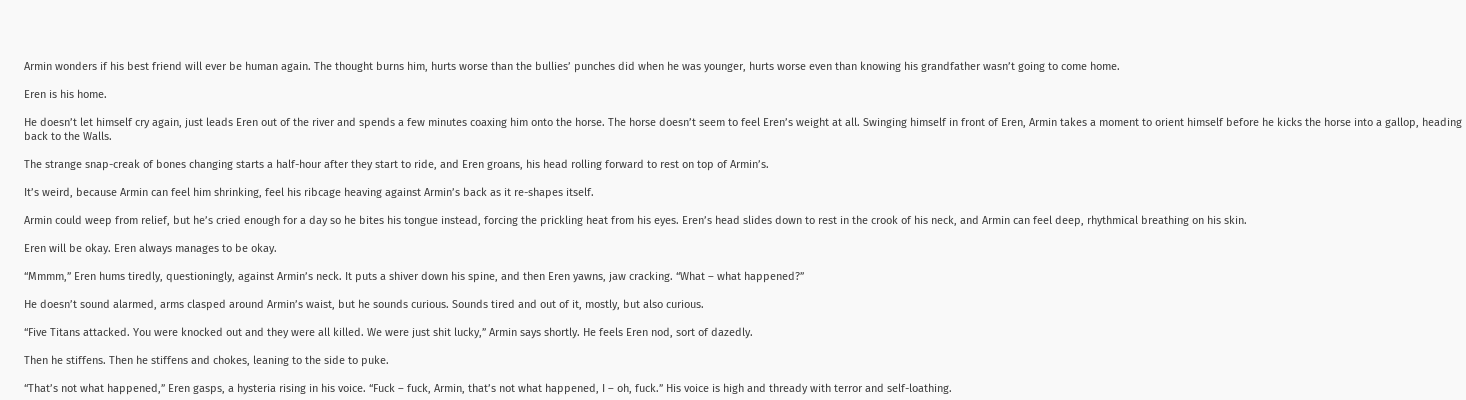Armin wonders if his best friend will ever be human again. The thought burns him, hurts worse than the bullies’ punches did when he was younger, hurts worse even than knowing his grandfather wasn’t going to come home.

Eren is his home.

He doesn’t let himself cry again, just leads Eren out of the river and spends a few minutes coaxing him onto the horse. The horse doesn’t seem to feel Eren’s weight at all. Swinging himself in front of Eren, Armin takes a moment to orient himself before he kicks the horse into a gallop, heading back to the Walls.

The strange snap-creak of bones changing starts a half-hour after they start to ride, and Eren groans, his head rolling forward to rest on top of Armin’s.

It’s weird, because Armin can feel him shrinking, feel his ribcage heaving against Armin’s back as it re-shapes itself.

Armin could weep from relief, but he’s cried enough for a day so he bites his tongue instead, forcing the prickling heat from his eyes. Eren’s head slides down to rest in the crook of his neck, and Armin can feel deep, rhythmical breathing on his skin.

Eren will be okay. Eren always manages to be okay.

“Mmmm,” Eren hums tiredly, questioningly, against Armin’s neck. It puts a shiver down his spine, and then Eren yawns, jaw cracking. “What – what happened?”

He doesn’t sound alarmed, arms clasped around Armin’s waist, but he sounds curious. Sounds tired and out of it, mostly, but also curious.

“Five Titans attacked. You were knocked out and they were all killed. We were just shit lucky,” Armin says shortly. He feels Eren nod, sort of dazedly.

Then he stiffens. Then he stiffens and chokes, leaning to the side to puke.

“That’s not what happened,” Eren gasps, a hysteria rising in his voice. “Fuck – fuck, Armin, that’s not what happened, I – oh, fuck.” His voice is high and thready with terror and self-loathing.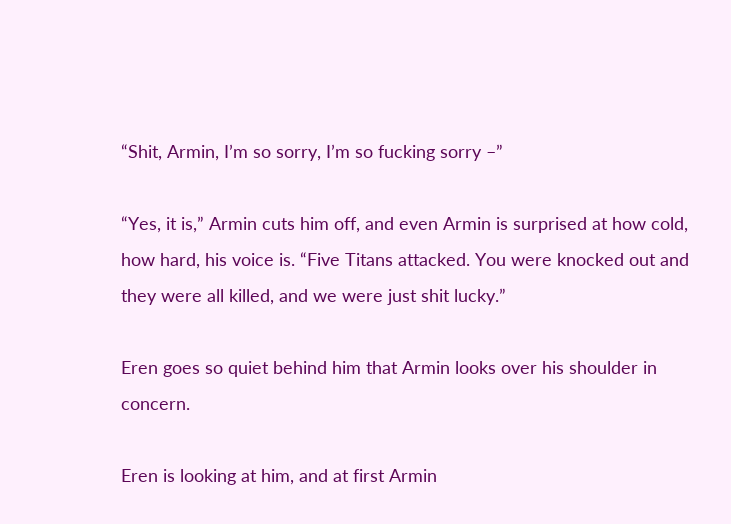“Shit, Armin, I’m so sorry, I’m so fucking sorry –”

“Yes, it is,” Armin cuts him off, and even Armin is surprised at how cold, how hard, his voice is. “Five Titans attacked. You were knocked out and they were all killed, and we were just shit lucky.”

Eren goes so quiet behind him that Armin looks over his shoulder in concern.

Eren is looking at him, and at first Armin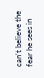can’t believe the fear he sees in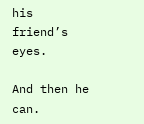his friend’s eyes.

And then he can.